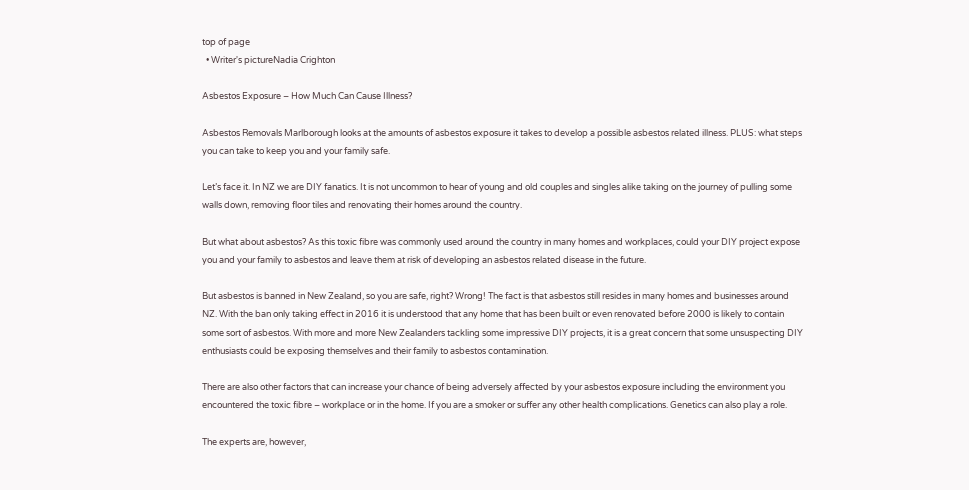top of page
  • Writer's pictureNadia Crighton

Asbestos Exposure – How Much Can Cause Illness?

Asbestos Removals Marlborough looks at the amounts of asbestos exposure it takes to develop a possible asbestos related illness. PLUS: what steps you can take to keep you and your family safe.

Let’s face it. In NZ we are DIY fanatics. It is not uncommon to hear of young and old couples and singles alike taking on the journey of pulling some walls down, removing floor tiles and renovating their homes around the country.

But what about asbestos? As this toxic fibre was commonly used around the country in many homes and workplaces, could your DIY project expose you and your family to asbestos and leave them at risk of developing an asbestos related disease in the future.

But asbestos is banned in New Zealand, so you are safe, right? Wrong! The fact is that asbestos still resides in many homes and businesses around NZ. With the ban only taking effect in 2016 it is understood that any home that has been built or even renovated before 2000 is likely to contain some sort of asbestos. With more and more New Zealanders tackling some impressive DIY projects, it is a great concern that some unsuspecting DIY enthusiasts could be exposing themselves and their family to asbestos contamination.

There are also other factors that can increase your chance of being adversely affected by your asbestos exposure including the environment you encountered the toxic fibre – workplace or in the home. If you are a smoker or suffer any other health complications. Genetics can also play a role.

The experts are, however,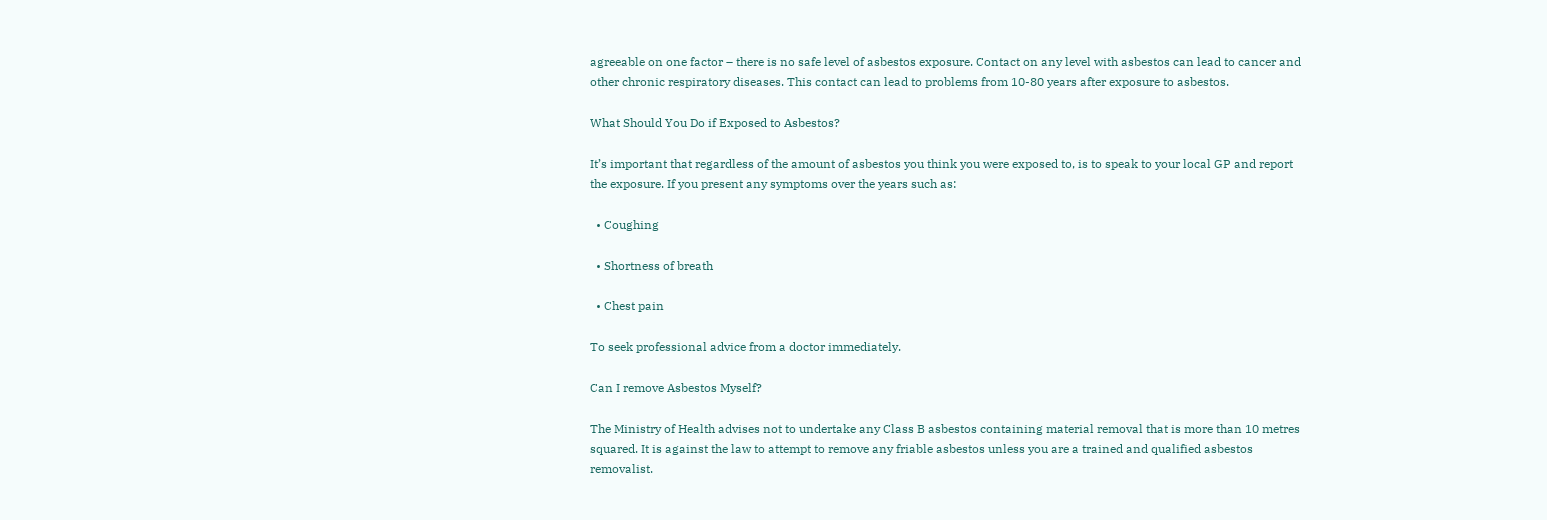agreeable on one factor – there is no safe level of asbestos exposure. Contact on any level with asbestos can lead to cancer and other chronic respiratory diseases. This contact can lead to problems from 10-80 years after exposure to asbestos.

What Should You Do if Exposed to Asbestos?

It’s important that regardless of the amount of asbestos you think you were exposed to, is to speak to your local GP and report the exposure. If you present any symptoms over the years such as:

  • Coughing

  • Shortness of breath

  • Chest pain

To seek professional advice from a doctor immediately.

Can I remove Asbestos Myself?

The Ministry of Health advises not to undertake any Class B asbestos containing material removal that is more than 10 metres squared. It is against the law to attempt to remove any friable asbestos unless you are a trained and qualified asbestos removalist.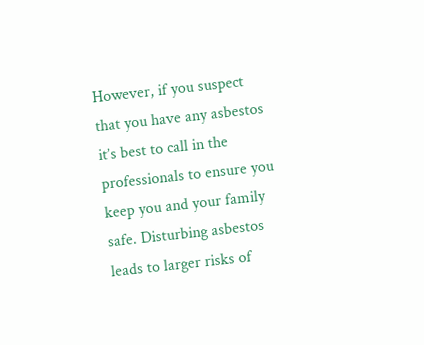However, if you suspect that you have any asbestos it’s best to call in the professionals to ensure you keep you and your family safe. Disturbing asbestos leads to larger risks of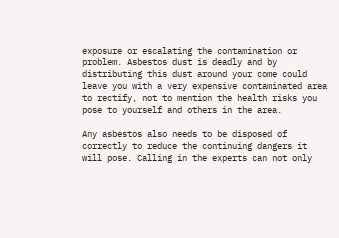exposure or escalating the contamination or problem. Asbestos dust is deadly and by distributing this dust around your come could leave you with a very expensive contaminated area to rectify, not to mention the health risks you pose to yourself and others in the area.

Any asbestos also needs to be disposed of correctly to reduce the continuing dangers it will pose. Calling in the experts can not only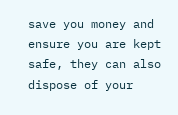save you money and ensure you are kept safe, they can also dispose of your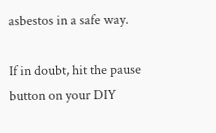asbestos in a safe way.

If in doubt, hit the pause button on your DIY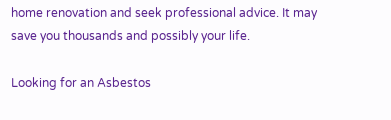home renovation and seek professional advice. It may save you thousands and possibly your life.

Looking for an Asbestos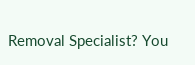Removal Specialist? You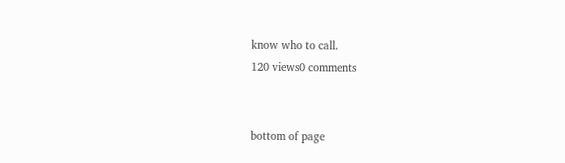know who to call.
120 views0 comments


bottom of page